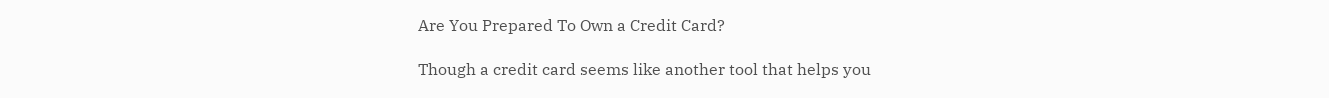Are You Prepared To Own a Credit Card?

Though a credit card seems like another tool that helps you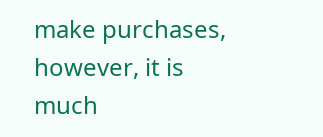make purchases, however, it is much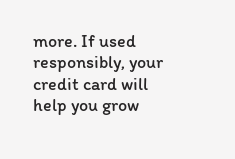more. If used responsibly, your credit card will help you grow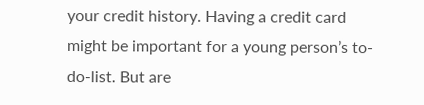your credit history. Having a credit card might be important for a young person’s to-do-list. But are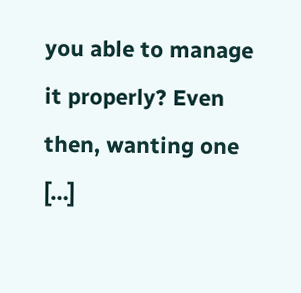you able to manage it properly? Even then, wanting one […]